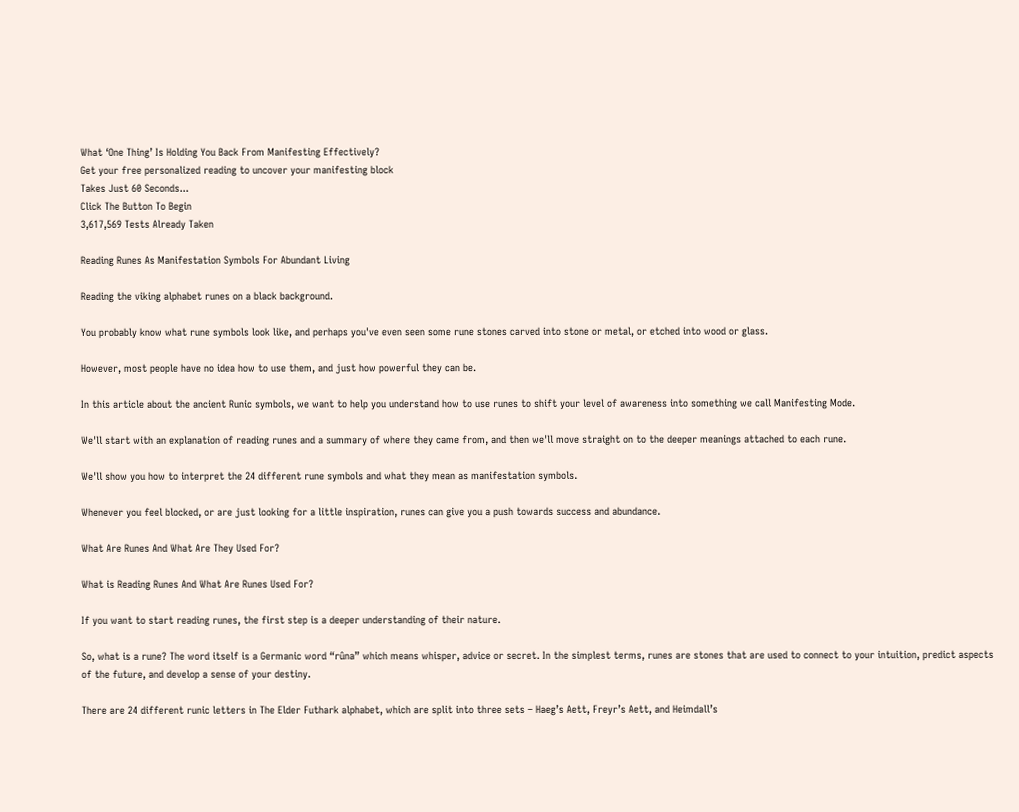What ‘One Thing’ Is Holding You Back From Manifesting Effectively?
Get your free personalized reading to uncover your manifesting block
Takes Just 60 Seconds...
Click The Button To Begin
3,617,569 Tests Already Taken

Reading Runes As Manifestation Symbols For Abundant Living

Reading the viking alphabet runes on a black background.

You probably know what rune symbols look like, and perhaps you've even seen some rune stones carved into stone or metal, or etched into wood or glass.

However, most people have no idea how to use them, and just how powerful they can be.

In this article about the ancient Runic symbols, we want to help you understand how to use runes to shift your level of awareness into something we call Manifesting Mode.

We'll start with an explanation of reading runes and a summary of where they came from, and then we'll move straight on to the deeper meanings attached to each rune.

We'll show you how to interpret the 24 different rune symbols and what they mean as manifestation symbols.

Whenever you feel blocked, or are just looking for a little inspiration, runes can give you a push towards success and abundance.

What Are Runes And What Are They Used For?

What is Reading Runes And What Are Runes Used For?

If you want to start reading runes, the first step is a deeper understanding of their nature.

So, what is a rune? The word itself is a Germanic word “rûna” which means whisper, advice or secret. In the simplest terms, runes are stones that are used to connect to your intuition, predict aspects of the future, and develop a sense of your destiny.

There are 24 different runic letters in The Elder Futhark alphabet, which are split into three sets – Haeg’s Aett, Freyr’s Aett, and Heimdall’s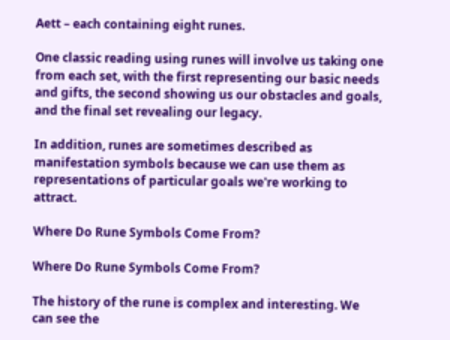Aett – each containing eight runes.

One classic reading using runes will involve us taking one from each set, with the first representing our basic needs and gifts, the second showing us our obstacles and goals, and the final set revealing our legacy.

In addition, runes are sometimes described as manifestation symbols because we can use them as representations of particular goals we're working to attract.

Where Do Rune Symbols Come From?

Where Do Rune Symbols Come From?

The history of the rune is complex and interesting. We can see the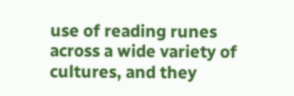use of reading runes across a wide variety of cultures, and they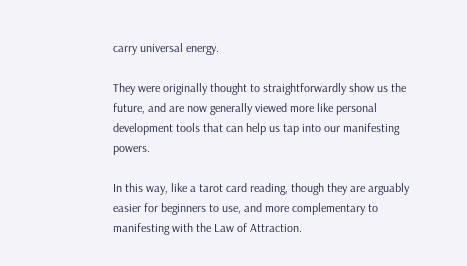carry universal energy.

They were originally thought to straightforwardly show us the future, and are now generally viewed more like personal development tools that can help us tap into our manifesting powers.

In this way, like a tarot card reading, though they are arguably easier for beginners to use, and more complementary to manifesting with the Law of Attraction.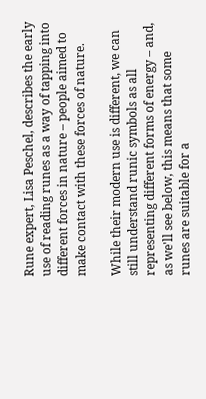Rune expert, Lisa Peschel, describes the early use of reading runes as a way of tapping into different forces in nature – people aimed to make contact with these forces of nature.

While their modern use is different, we can still understand runic symbols as all representing different forms of energy – and, as we'll see below, this means that some runes are suitable for a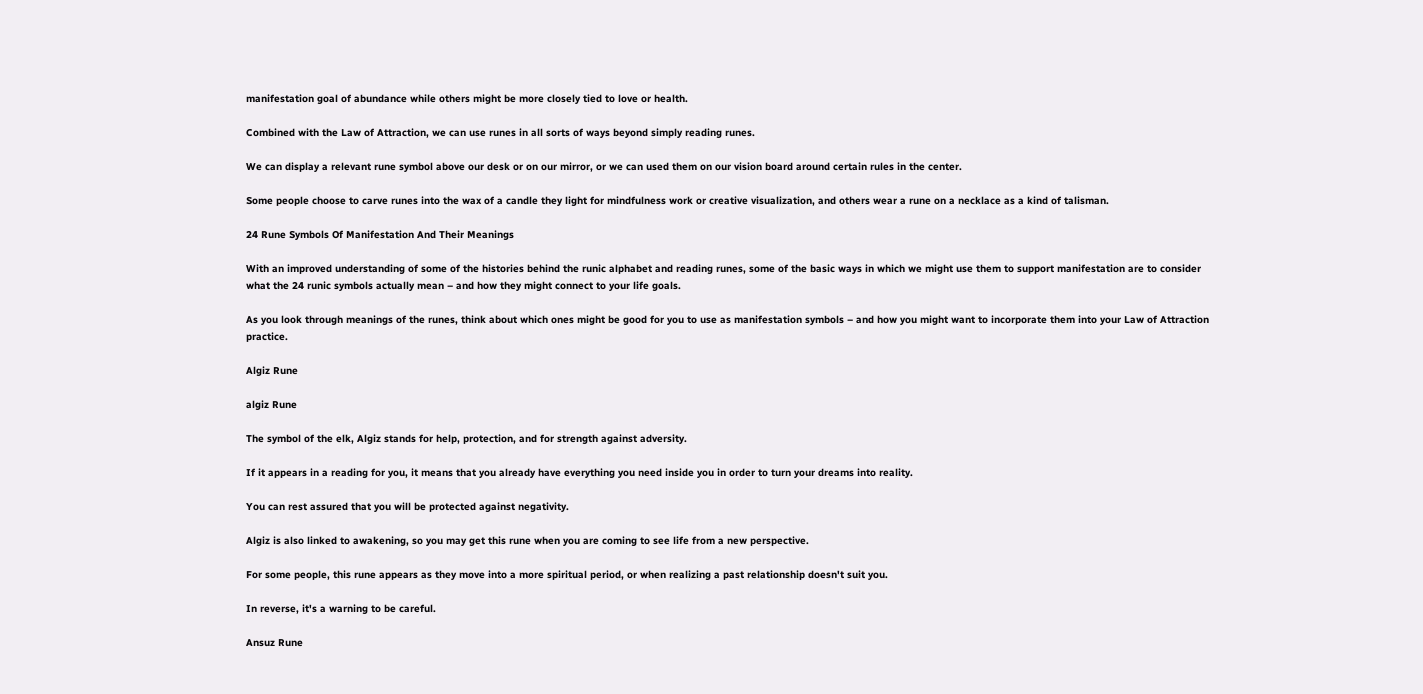manifestation goal of abundance while others might be more closely tied to love or health.

Combined with the Law of Attraction, we can use runes in all sorts of ways beyond simply reading runes.

We can display a relevant rune symbol above our desk or on our mirror, or we can used them on our vision board around certain rules in the center.

Some people choose to carve runes into the wax of a candle they light for mindfulness work or creative visualization, and others wear a rune on a necklace as a kind of talisman.

24 Rune Symbols Of Manifestation And Their Meanings

With an improved understanding of some of the histories behind the runic alphabet and reading runes, some of the basic ways in which we might use them to support manifestation are to consider what the 24 runic symbols actually mean – and how they might connect to your life goals.

As you look through meanings of the runes, think about which ones might be good for you to use as manifestation symbols – and how you might want to incorporate them into your Law of Attraction practice.

Algiz Rune

algiz Rune

The symbol of the elk, Algiz stands for help, protection, and for strength against adversity.

If it appears in a reading for you, it means that you already have everything you need inside you in order to turn your dreams into reality.

You can rest assured that you will be protected against negativity.

Algiz is also linked to awakening, so you may get this rune when you are coming to see life from a new perspective.

For some people, this rune appears as they move into a more spiritual period, or when realizing a past relationship doesn't suit you.

In reverse, it's a warning to be careful.

Ansuz Rune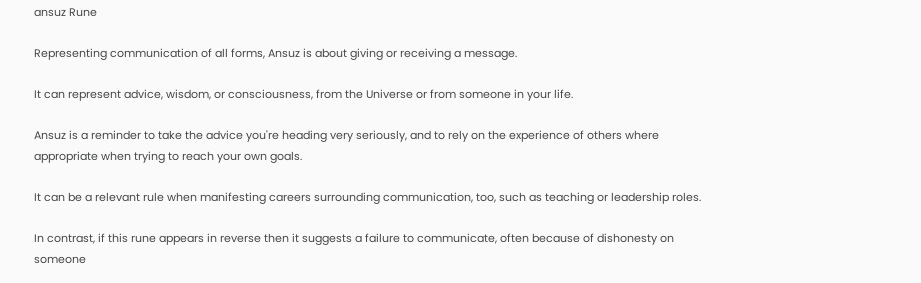ansuz Rune

Representing communication of all forms, Ansuz is about giving or receiving a message.

It can represent advice, wisdom, or consciousness, from the Universe or from someone in your life.

Ansuz is a reminder to take the advice you're heading very seriously, and to rely on the experience of others where appropriate when trying to reach your own goals.

It can be a relevant rule when manifesting careers surrounding communication, too, such as teaching or leadership roles.

In contrast, if this rune appears in reverse then it suggests a failure to communicate, often because of dishonesty on someone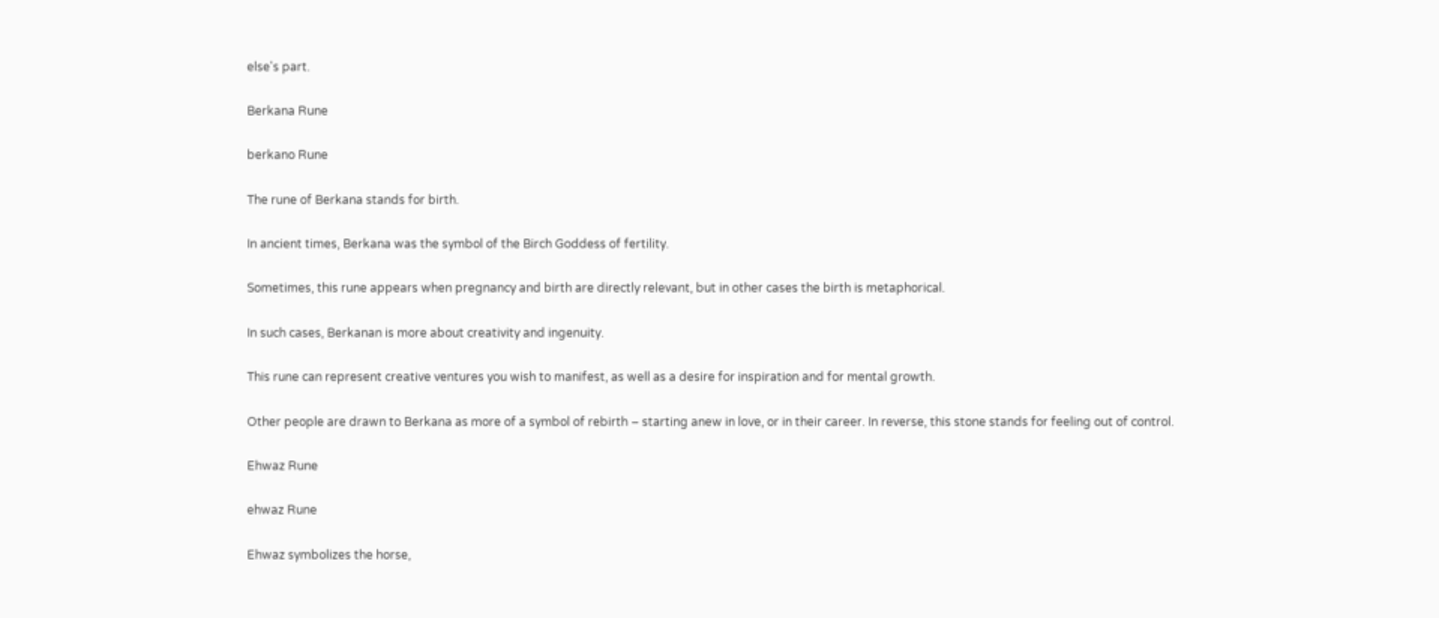else's part.

Berkana Rune

berkano Rune

The rune of Berkana stands for birth.

In ancient times, Berkana was the symbol of the Birch Goddess of fertility.

Sometimes, this rune appears when pregnancy and birth are directly relevant, but in other cases the birth is metaphorical.

In such cases, Berkanan is more about creativity and ingenuity.

This rune can represent creative ventures you wish to manifest, as well as a desire for inspiration and for mental growth.

Other people are drawn to Berkana as more of a symbol of rebirth – starting anew in love, or in their career. In reverse, this stone stands for feeling out of control.

Ehwaz Rune

ehwaz Rune

Ehwaz symbolizes the horse,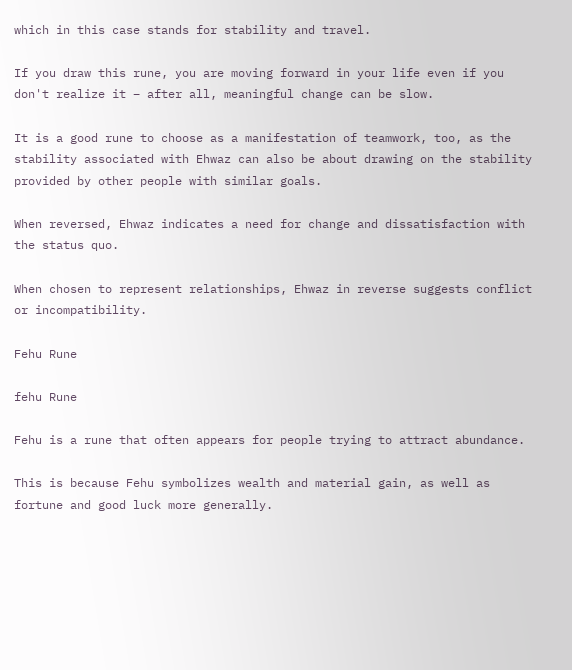which in this case stands for stability and travel.

If you draw this rune, you are moving forward in your life even if you don't realize it – after all, meaningful change can be slow.

It is a good rune to choose as a manifestation of teamwork, too, as the stability associated with Ehwaz can also be about drawing on the stability provided by other people with similar goals.

When reversed, Ehwaz indicates a need for change and dissatisfaction with the status quo.

When chosen to represent relationships, Ehwaz in reverse suggests conflict or incompatibility.

Fehu Rune

fehu Rune

Fehu is a rune that often appears for people trying to attract abundance.

This is because Fehu symbolizes wealth and material gain, as well as fortune and good luck more generally.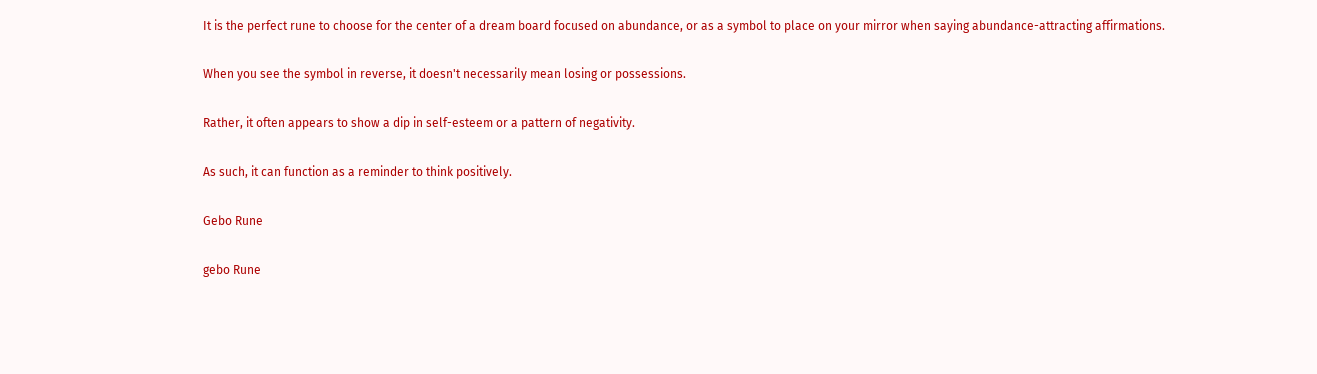It is the perfect rune to choose for the center of a dream board focused on abundance, or as a symbol to place on your mirror when saying abundance-attracting affirmations.

When you see the symbol in reverse, it doesn't necessarily mean losing or possessions.

Rather, it often appears to show a dip in self-esteem or a pattern of negativity.

As such, it can function as a reminder to think positively.

Gebo Rune

gebo Rune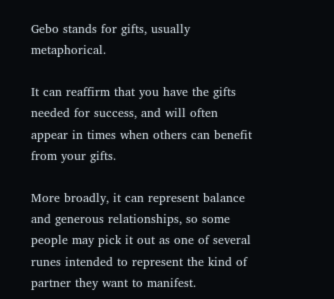Gebo stands for gifts, usually metaphorical.

It can reaffirm that you have the gifts needed for success, and will often appear in times when others can benefit from your gifts.

More broadly, it can represent balance and generous relationships, so some people may pick it out as one of several runes intended to represent the kind of partner they want to manifest.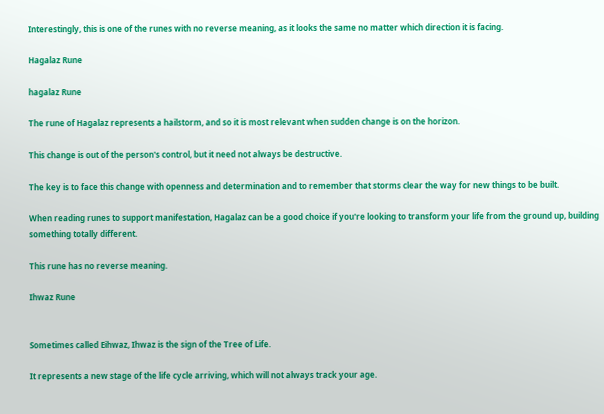Interestingly, this is one of the runes with no reverse meaning, as it looks the same no matter which direction it is facing.

Hagalaz Rune

hagalaz Rune

The rune of Hagalaz represents a hailstorm, and so it is most relevant when sudden change is on the horizon.

This change is out of the person's control, but it need not always be destructive.

The key is to face this change with openness and determination and to remember that storms clear the way for new things to be built.

When reading runes to support manifestation, Hagalaz can be a good choice if you're looking to transform your life from the ground up, building something totally different.

This rune has no reverse meaning.

Ihwaz Rune


Sometimes called Eihwaz, Ihwaz is the sign of the Tree of Life.

It represents a new stage of the life cycle arriving, which will not always track your age.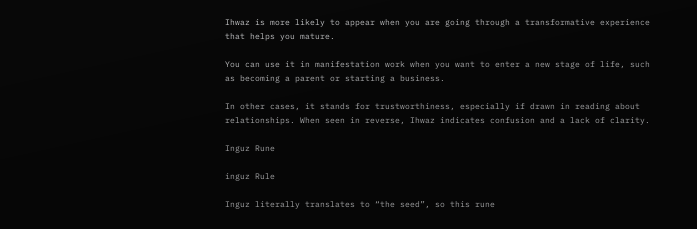Ihwaz is more likely to appear when you are going through a transformative experience that helps you mature.

You can use it in manifestation work when you want to enter a new stage of life, such as becoming a parent or starting a business.

In other cases, it stands for trustworthiness, especially if drawn in reading about relationships. When seen in reverse, Ihwaz indicates confusion and a lack of clarity.

Inguz Rune

inguz Rule

Inguz literally translates to “the seed”, so this rune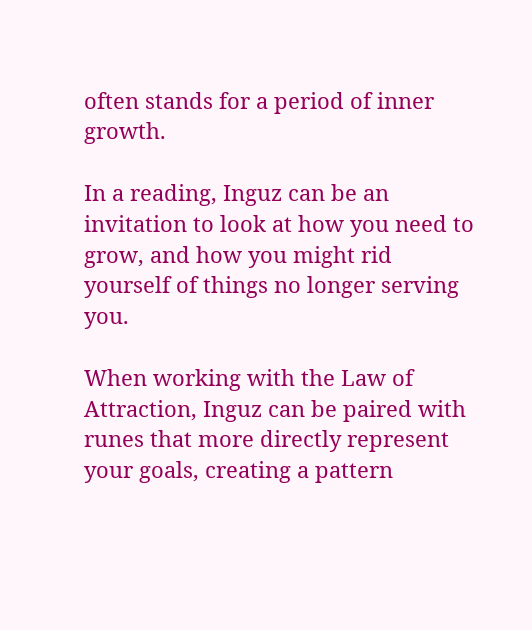often stands for a period of inner growth.

In a reading, Inguz can be an invitation to look at how you need to grow, and how you might rid yourself of things no longer serving you.

When working with the Law of Attraction, Inguz can be paired with runes that more directly represent your goals, creating a pattern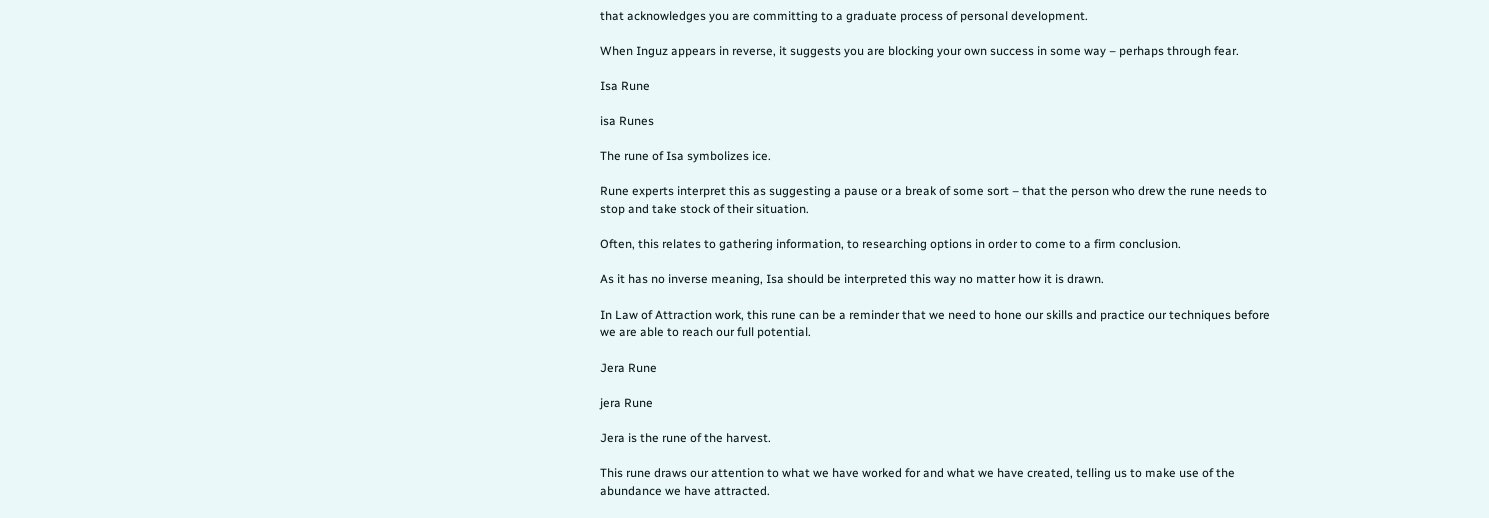that acknowledges you are committing to a graduate process of personal development.

When Inguz appears in reverse, it suggests you are blocking your own success in some way – perhaps through fear.

Isa Rune

isa Runes

The rune of Isa symbolizes ice.

Rune experts interpret this as suggesting a pause or a break of some sort – that the person who drew the rune needs to stop and take stock of their situation.

Often, this relates to gathering information, to researching options in order to come to a firm conclusion.

As it has no inverse meaning, Isa should be interpreted this way no matter how it is drawn.

In Law of Attraction work, this rune can be a reminder that we need to hone our skills and practice our techniques before we are able to reach our full potential.

Jera Rune

jera Rune

Jera is the rune of the harvest.

This rune draws our attention to what we have worked for and what we have created, telling us to make use of the abundance we have attracted.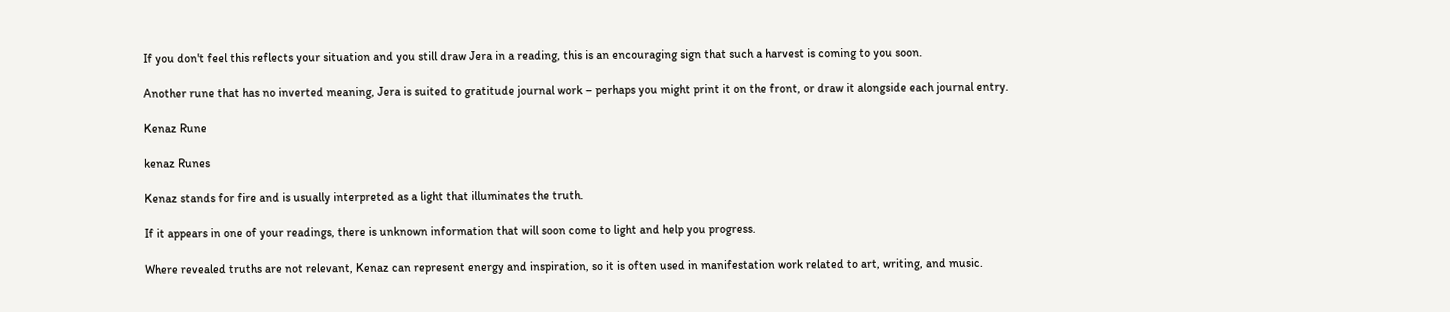If you don't feel this reflects your situation and you still draw Jera in a reading, this is an encouraging sign that such a harvest is coming to you soon.

Another rune that has no inverted meaning, Jera is suited to gratitude journal work – perhaps you might print it on the front, or draw it alongside each journal entry.

Kenaz Rune

kenaz Runes

Kenaz stands for fire and is usually interpreted as a light that illuminates the truth.

If it appears in one of your readings, there is unknown information that will soon come to light and help you progress.

Where revealed truths are not relevant, Kenaz can represent energy and inspiration, so it is often used in manifestation work related to art, writing, and music.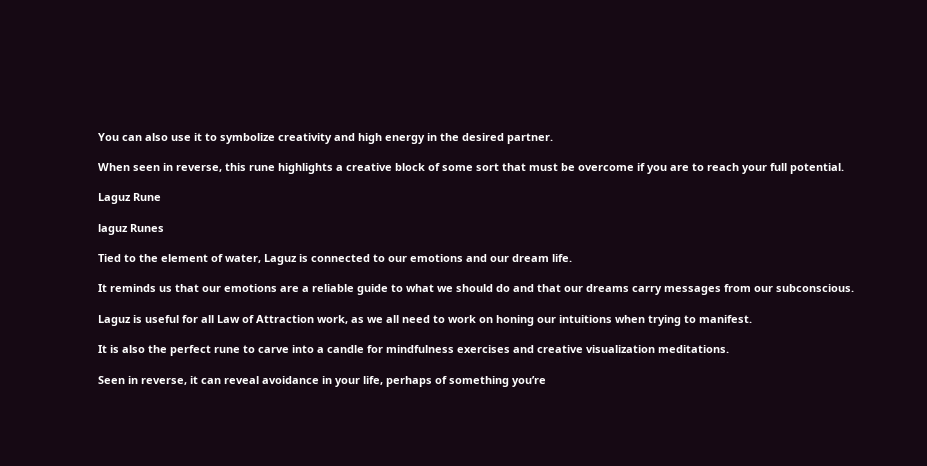You can also use it to symbolize creativity and high energy in the desired partner.

When seen in reverse, this rune highlights a creative block of some sort that must be overcome if you are to reach your full potential.

Laguz Rune

laguz Runes

Tied to the element of water, Laguz is connected to our emotions and our dream life.

It reminds us that our emotions are a reliable guide to what we should do and that our dreams carry messages from our subconscious.

Laguz is useful for all Law of Attraction work, as we all need to work on honing our intuitions when trying to manifest.

It is also the perfect rune to carve into a candle for mindfulness exercises and creative visualization meditations.

Seen in reverse, it can reveal avoidance in your life, perhaps of something you’re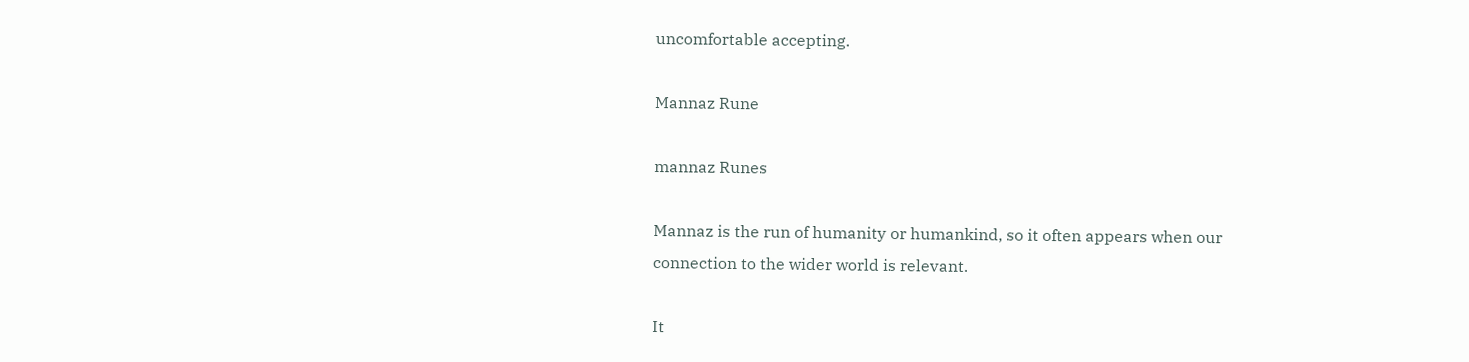uncomfortable accepting.

Mannaz Rune

mannaz Runes

Mannaz is the run of humanity or humankind, so it often appears when our connection to the wider world is relevant.

It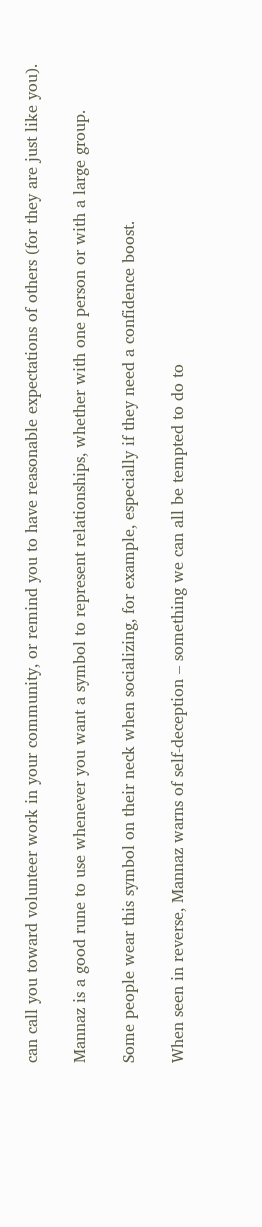can call you toward volunteer work in your community, or remind you to have reasonable expectations of others (for they are just like you).

Mannaz is a good rune to use whenever you want a symbol to represent relationships, whether with one person or with a large group.

Some people wear this symbol on their neck when socializing, for example, especially if they need a confidence boost.

When seen in reverse, Mannaz warns of self-deception – something we can all be tempted to do to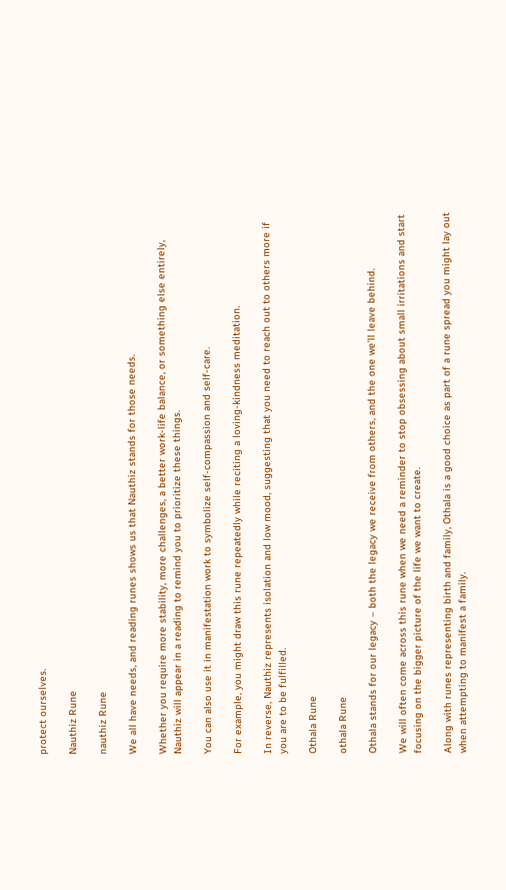protect ourselves.

Nauthiz Rune

nauthiz Rune

We all have needs, and reading runes shows us that Nauthiz stands for those needs.

Whether you require more stability, more challenges, a better work-life balance, or something else entirely, Nauthiz will appear in a reading to remind you to prioritize these things.

You can also use it in manifestation work to symbolize self-compassion and self-care.

For example, you might draw this rune repeatedly while reciting a loving-kindness meditation.

In reverse, Nauthiz represents isolation and low mood, suggesting that you need to reach out to others more if you are to be fulfilled.

Othala Rune

othala Rune

Othala stands for our legacy – both the legacy we receive from others, and the one we'll leave behind.

We will often come across this rune when we need a reminder to stop obsessing about small irritations and start focusing on the bigger picture of the life we want to create.

Along with runes representing birth and family, Othala is a good choice as part of a rune spread you might lay out when attempting to manifest a family.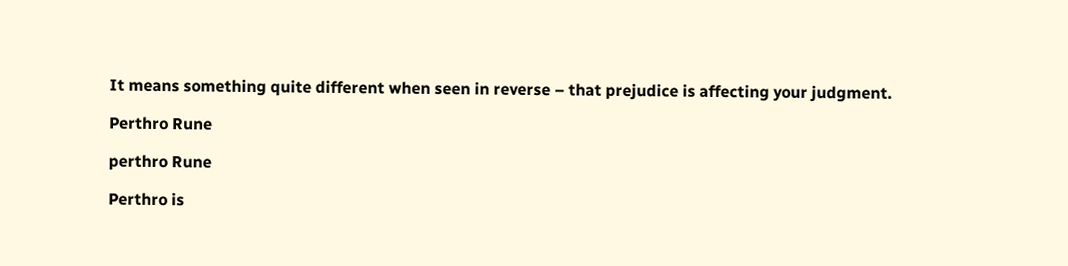It means something quite different when seen in reverse – that prejudice is affecting your judgment.

Perthro Rune

perthro Rune

Perthro is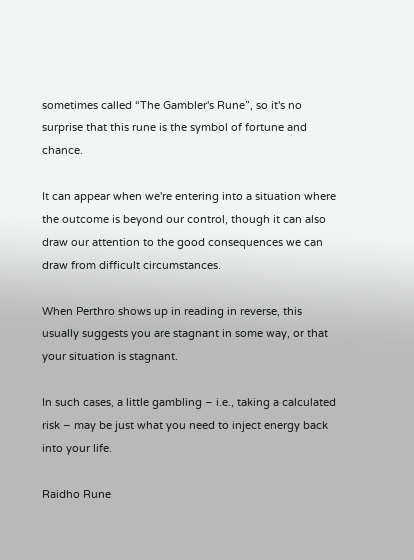sometimes called “The Gambler's Rune”, so it's no surprise that this rune is the symbol of fortune and chance.

It can appear when we're entering into a situation where the outcome is beyond our control, though it can also draw our attention to the good consequences we can draw from difficult circumstances.

When Perthro shows up in reading in reverse, this usually suggests you are stagnant in some way, or that your situation is stagnant.

In such cases, a little gambling – i.e., taking a calculated risk – may be just what you need to inject energy back into your life.

Raidho Rune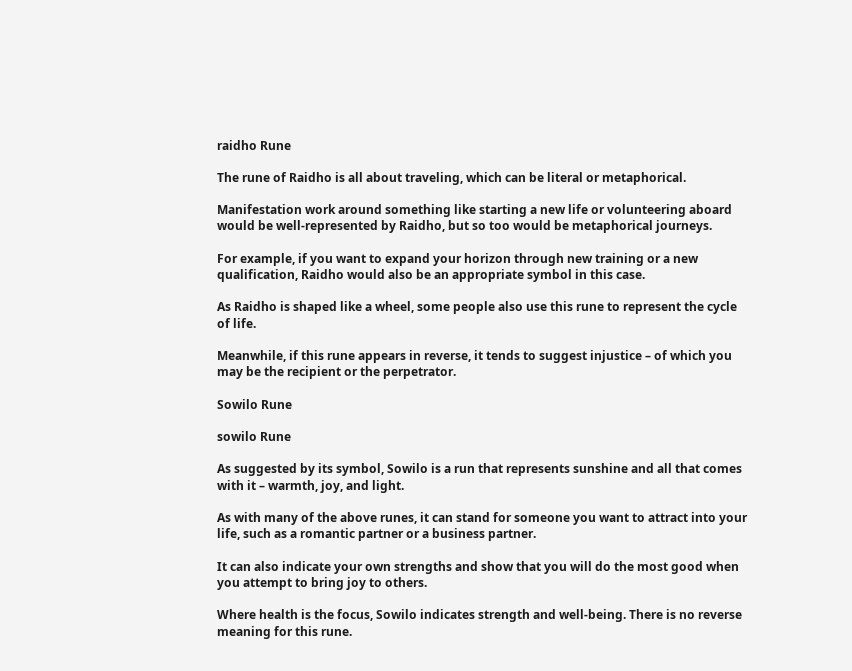raidho Rune

The rune of Raidho is all about traveling, which can be literal or metaphorical.

Manifestation work around something like starting a new life or volunteering aboard would be well-represented by Raidho, but so too would be metaphorical journeys.

For example, if you want to expand your horizon through new training or a new qualification, Raidho would also be an appropriate symbol in this case.

As Raidho is shaped like a wheel, some people also use this rune to represent the cycle of life.

Meanwhile, if this rune appears in reverse, it tends to suggest injustice – of which you may be the recipient or the perpetrator.

Sowilo Rune

sowilo Rune

As suggested by its symbol, Sowilo is a run that represents sunshine and all that comes with it – warmth, joy, and light.

As with many of the above runes, it can stand for someone you want to attract into your life, such as a romantic partner or a business partner.

It can also indicate your own strengths and show that you will do the most good when you attempt to bring joy to others.

Where health is the focus, Sowilo indicates strength and well-being. There is no reverse meaning for this rune.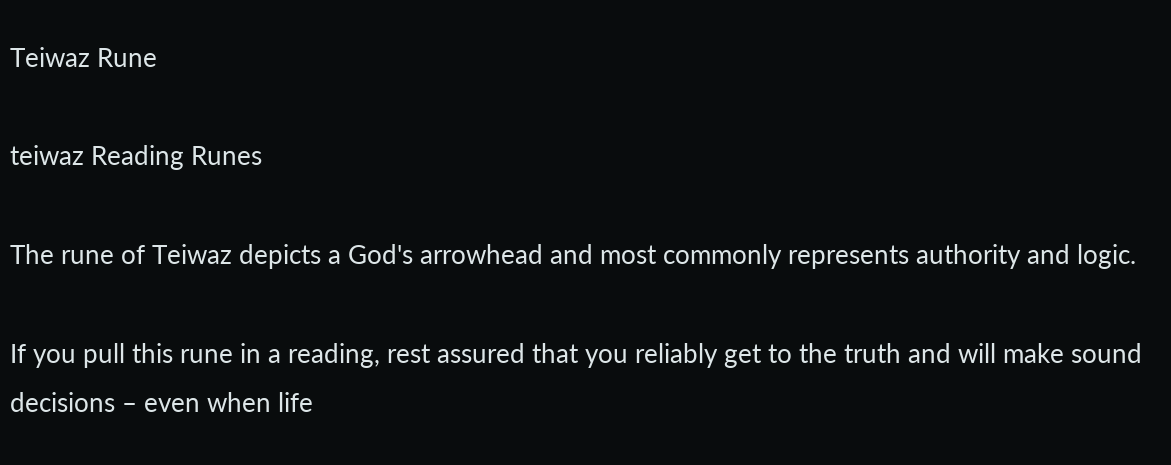Teiwaz Rune

teiwaz Reading Runes

The rune of Teiwaz depicts a God's arrowhead and most commonly represents authority and logic.

If you pull this rune in a reading, rest assured that you reliably get to the truth and will make sound decisions – even when life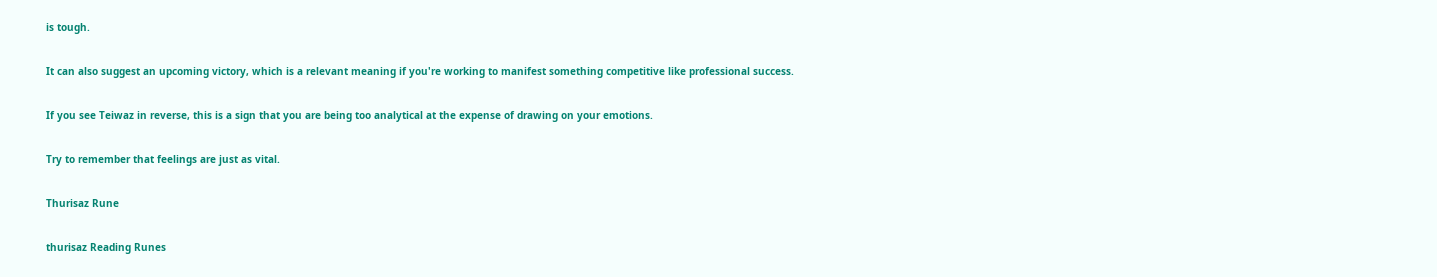is tough.

It can also suggest an upcoming victory, which is a relevant meaning if you're working to manifest something competitive like professional success.

If you see Teiwaz in reverse, this is a sign that you are being too analytical at the expense of drawing on your emotions.

Try to remember that feelings are just as vital.

Thurisaz Rune

thurisaz Reading Runes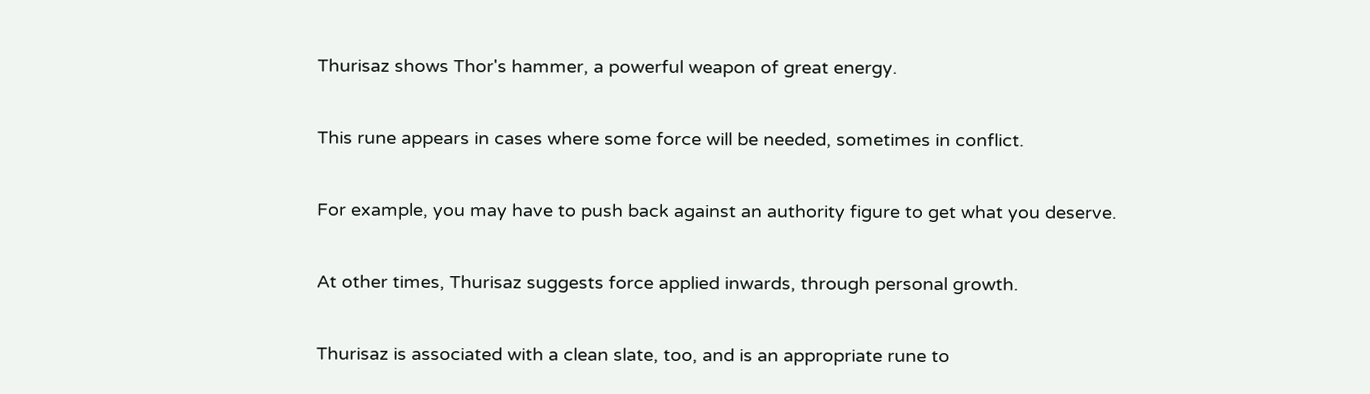Thurisaz shows Thor's hammer, a powerful weapon of great energy.

This rune appears in cases where some force will be needed, sometimes in conflict.

For example, you may have to push back against an authority figure to get what you deserve.

At other times, Thurisaz suggests force applied inwards, through personal growth.

Thurisaz is associated with a clean slate, too, and is an appropriate rune to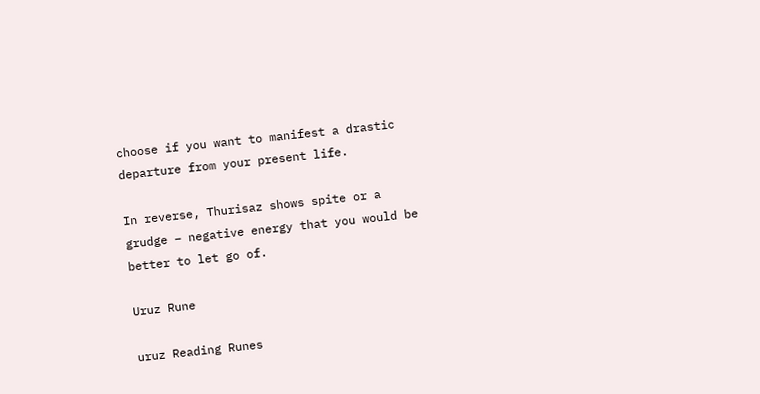choose if you want to manifest a drastic departure from your present life.

In reverse, Thurisaz shows spite or a grudge – negative energy that you would be better to let go of.

Uruz Rune

uruz Reading Runes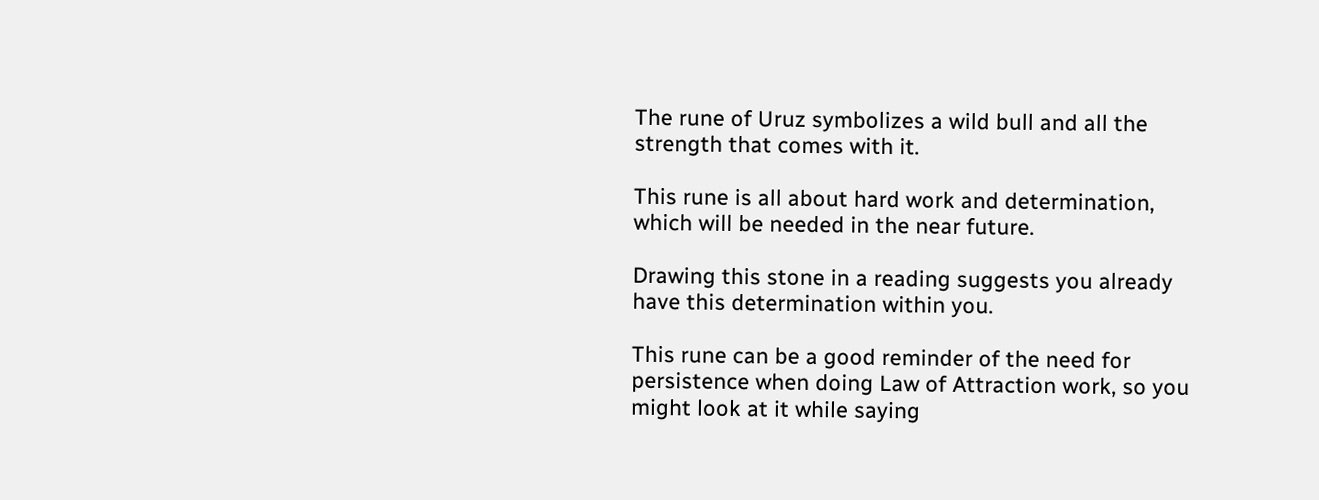The rune of Uruz symbolizes a wild bull and all the strength that comes with it.

This rune is all about hard work and determination, which will be needed in the near future.

Drawing this stone in a reading suggests you already have this determination within you.

This rune can be a good reminder of the need for persistence when doing Law of Attraction work, so you might look at it while saying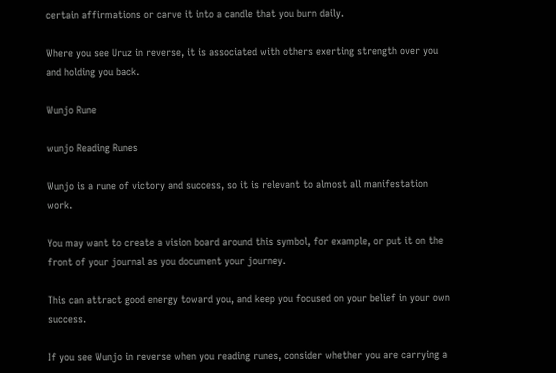certain affirmations or carve it into a candle that you burn daily.

Where you see Uruz in reverse, it is associated with others exerting strength over you and holding you back.

Wunjo Rune

wunjo Reading Runes

Wunjo is a rune of victory and success, so it is relevant to almost all manifestation work.

You may want to create a vision board around this symbol, for example, or put it on the front of your journal as you document your journey.

This can attract good energy toward you, and keep you focused on your belief in your own success.

If you see Wunjo in reverse when you reading runes, consider whether you are carrying a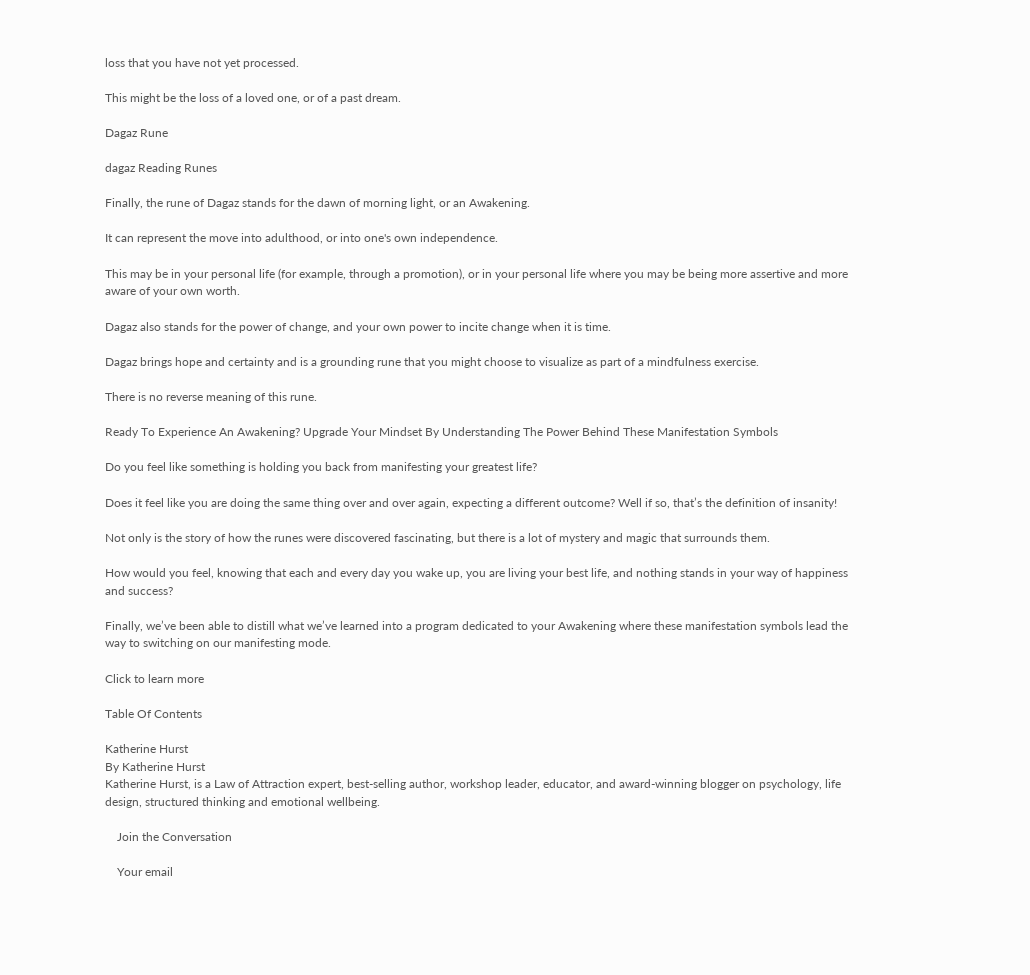loss that you have not yet processed.

This might be the loss of a loved one, or of a past dream.

Dagaz Rune

dagaz Reading Runes

Finally, the rune of Dagaz stands for the dawn of morning light, or an Awakening.

It can represent the move into adulthood, or into one's own independence.

This may be in your personal life (for example, through a promotion), or in your personal life where you may be being more assertive and more aware of your own worth.

Dagaz also stands for the power of change, and your own power to incite change when it is time.

Dagaz brings hope and certainty and is a grounding rune that you might choose to visualize as part of a mindfulness exercise.

There is no reverse meaning of this rune.

Ready To Experience An Awakening? Upgrade Your Mindset By Understanding The Power Behind These Manifestation Symbols

Do you feel like something is holding you back from manifesting your greatest life?

Does it feel like you are doing the same thing over and over again, expecting a different outcome? Well if so, that’s the definition of insanity!

Not only is the story of how the runes were discovered fascinating, but there is a lot of mystery and magic that surrounds them.

How would you feel, knowing that each and every day you wake up, you are living your best life, and nothing stands in your way of happiness and success?

Finally, we’ve been able to distill what we’ve learned into a program dedicated to your Awakening where these manifestation symbols lead the way to switching on our manifesting mode.

Click to learn more

Table Of Contents

Katherine Hurst
By Katherine Hurst
Katherine Hurst, is a Law of Attraction expert, best-selling author, workshop leader, educator, and award-winning blogger on psychology, life design, structured thinking and emotional wellbeing.

    Join the Conversation

    Your email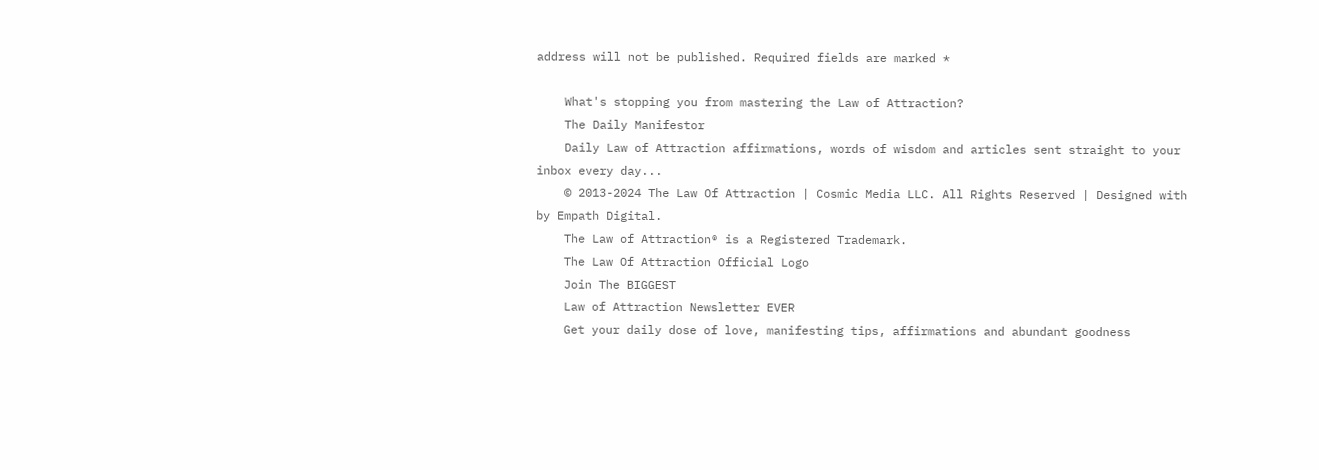address will not be published. Required fields are marked *

    What's stopping you from mastering the Law of Attraction?
    The Daily Manifestor
    Daily Law of Attraction affirmations, words of wisdom and articles sent straight to your inbox every day...
    © 2013-2024 The Law Of Attraction | Cosmic Media LLC. All Rights Reserved | Designed with  by Empath Digital.
    The Law of Attraction® is a Registered Trademark.
    The Law Of Attraction Official Logo
    Join The BIGGEST
    Law of Attraction Newsletter EVER
    Get your daily dose of love, manifesting tips, affirmations and abundant goodness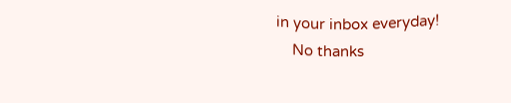in your inbox everyday!
    No thanks